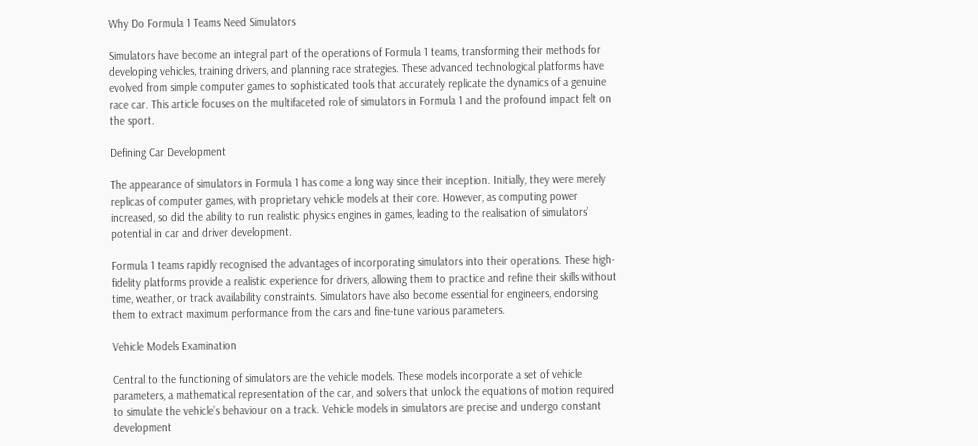Why Do Formula 1 Teams Need Simulators

Simulators have become an integral part of the operations of Formula 1 teams, transforming their methods for developing vehicles, training drivers, and planning race strategies. These advanced technological platforms have evolved from simple computer games to sophisticated tools that accurately replicate the dynamics of a genuine race car. This article focuses on the multifaceted role of simulators in Formula 1 and the profound impact felt on the sport.

Defining Car Development

The appearance of simulators in Formula 1 has come a long way since their inception. Initially, they were merely replicas of computer games, with proprietary vehicle models at their core. However, as computing power increased, so did the ability to run realistic physics engines in games, leading to the realisation of simulators’ potential in car and driver development.

Formula 1 teams rapidly recognised the advantages of incorporating simulators into their operations. These high-fidelity platforms provide a realistic experience for drivers, allowing them to practice and refine their skills without time, weather, or track availability constraints. Simulators have also become essential for engineers, endorsing them to extract maximum performance from the cars and fine-tune various parameters.

Vehicle Models Examination

Central to the functioning of simulators are the vehicle models. These models incorporate a set of vehicle parameters, a mathematical representation of the car, and solvers that unlock the equations of motion required to simulate the vehicle’s behaviour on a track. Vehicle models in simulators are precise and undergo constant development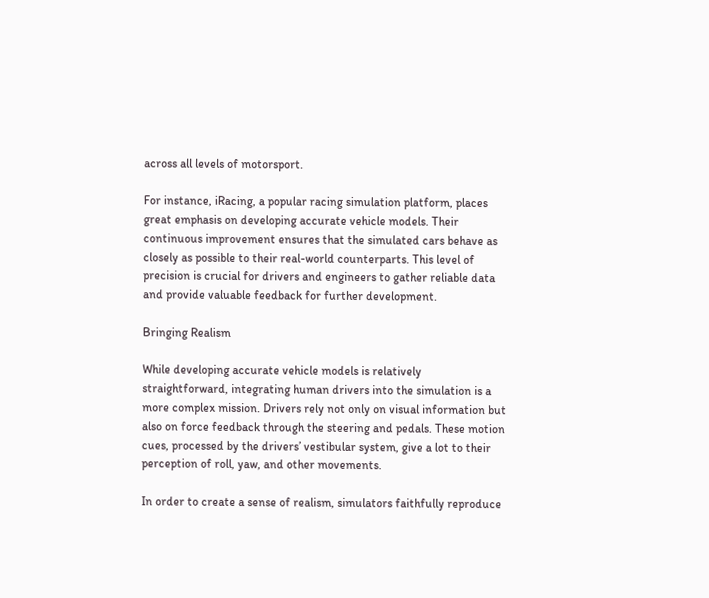across all levels of motorsport.

For instance, iRacing, a popular racing simulation platform, places great emphasis on developing accurate vehicle models. Their continuous improvement ensures that the simulated cars behave as closely as possible to their real-world counterparts. This level of precision is crucial for drivers and engineers to gather reliable data and provide valuable feedback for further development.

Bringing Realism

While developing accurate vehicle models is relatively straightforward, integrating human drivers into the simulation is a more complex mission. Drivers rely not only on visual information but also on force feedback through the steering and pedals. These motion cues, processed by the drivers’ vestibular system, give a lot to their perception of roll, yaw, and other movements.

In order to create a sense of realism, simulators faithfully reproduce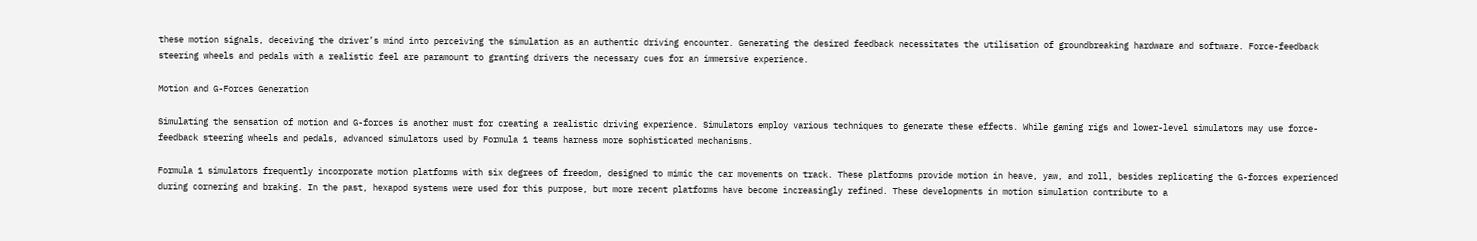these motion signals, deceiving the driver’s mind into perceiving the simulation as an authentic driving encounter. Generating the desired feedback necessitates the utilisation of groundbreaking hardware and software. Force-feedback steering wheels and pedals with a realistic feel are paramount to granting drivers the necessary cues for an immersive experience.

Motion and G-Forces Generation

Simulating the sensation of motion and G-forces is another must for creating a realistic driving experience. Simulators employ various techniques to generate these effects. While gaming rigs and lower-level simulators may use force-feedback steering wheels and pedals, advanced simulators used by Formula 1 teams harness more sophisticated mechanisms.

Formula 1 simulators frequently incorporate motion platforms with six degrees of freedom, designed to mimic the car movements on track. These platforms provide motion in heave, yaw, and roll, besides replicating the G-forces experienced during cornering and braking. In the past, hexapod systems were used for this purpose, but more recent platforms have become increasingly refined. These developments in motion simulation contribute to a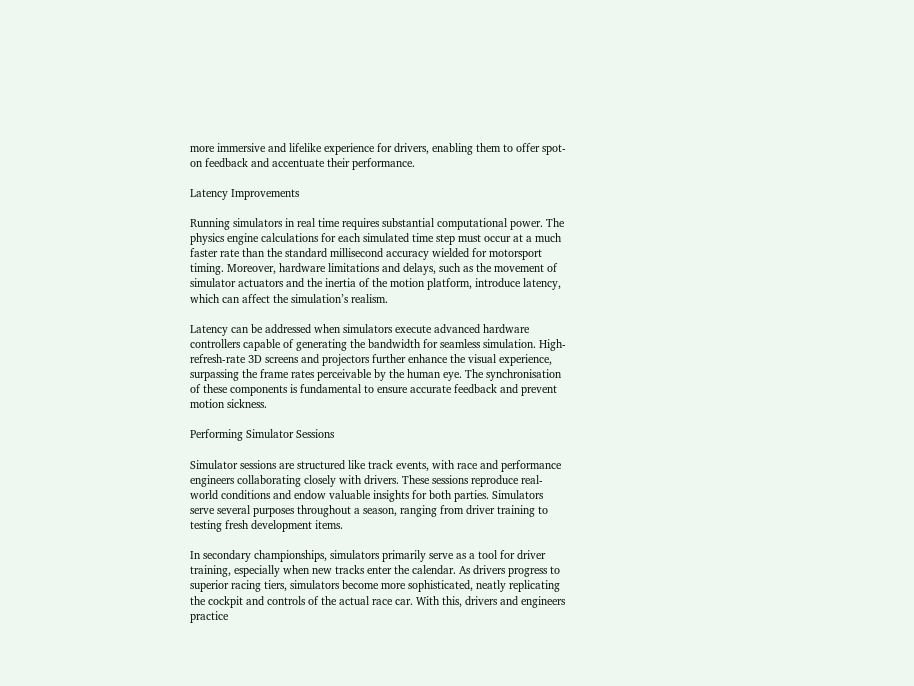more immersive and lifelike experience for drivers, enabling them to offer spot-on feedback and accentuate their performance.

Latency Improvements

Running simulators in real time requires substantial computational power. The physics engine calculations for each simulated time step must occur at a much faster rate than the standard millisecond accuracy wielded for motorsport timing. Moreover, hardware limitations and delays, such as the movement of simulator actuators and the inertia of the motion platform, introduce latency, which can affect the simulation’s realism.

Latency can be addressed when simulators execute advanced hardware controllers capable of generating the bandwidth for seamless simulation. High-refresh-rate 3D screens and projectors further enhance the visual experience, surpassing the frame rates perceivable by the human eye. The synchronisation of these components is fundamental to ensure accurate feedback and prevent motion sickness.

Performing Simulator Sessions

Simulator sessions are structured like track events, with race and performance engineers collaborating closely with drivers. These sessions reproduce real-world conditions and endow valuable insights for both parties. Simulators serve several purposes throughout a season, ranging from driver training to testing fresh development items.

In secondary championships, simulators primarily serve as a tool for driver training, especially when new tracks enter the calendar. As drivers progress to superior racing tiers, simulators become more sophisticated, neatly replicating the cockpit and controls of the actual race car. With this, drivers and engineers practice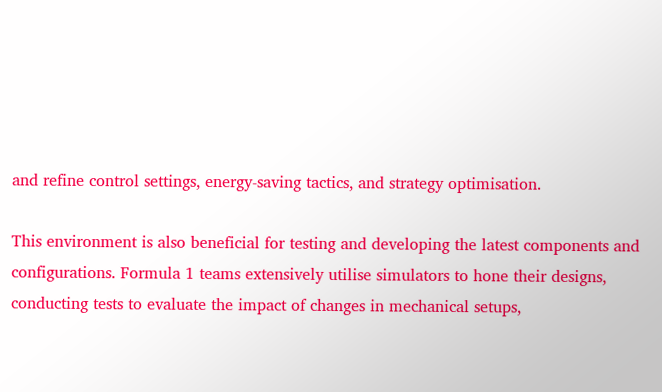and refine control settings, energy-saving tactics, and strategy optimisation.

This environment is also beneficial for testing and developing the latest components and configurations. Formula 1 teams extensively utilise simulators to hone their designs, conducting tests to evaluate the impact of changes in mechanical setups,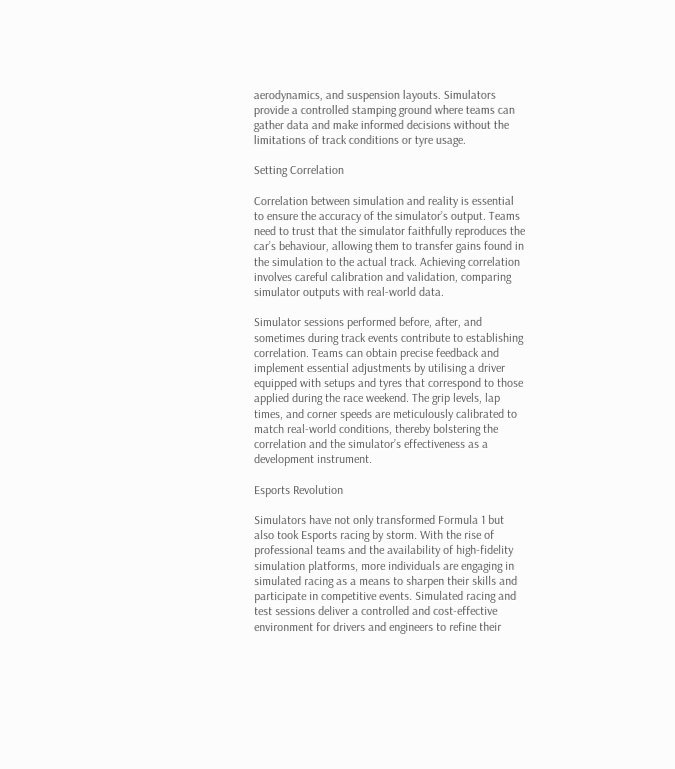aerodynamics, and suspension layouts. Simulators provide a controlled stamping ground where teams can gather data and make informed decisions without the limitations of track conditions or tyre usage.

Setting Correlation

Correlation between simulation and reality is essential to ensure the accuracy of the simulator’s output. Teams need to trust that the simulator faithfully reproduces the car’s behaviour, allowing them to transfer gains found in the simulation to the actual track. Achieving correlation involves careful calibration and validation, comparing simulator outputs with real-world data.

Simulator sessions performed before, after, and sometimes during track events contribute to establishing correlation. Teams can obtain precise feedback and implement essential adjustments by utilising a driver equipped with setups and tyres that correspond to those applied during the race weekend. The grip levels, lap times, and corner speeds are meticulously calibrated to match real-world conditions, thereby bolstering the correlation and the simulator’s effectiveness as a development instrument.

Esports Revolution

Simulators have not only transformed Formula 1 but also took Esports racing by storm. With the rise of professional teams and the availability of high-fidelity simulation platforms, more individuals are engaging in simulated racing as a means to sharpen their skills and participate in competitive events. Simulated racing and test sessions deliver a controlled and cost-effective environment for drivers and engineers to refine their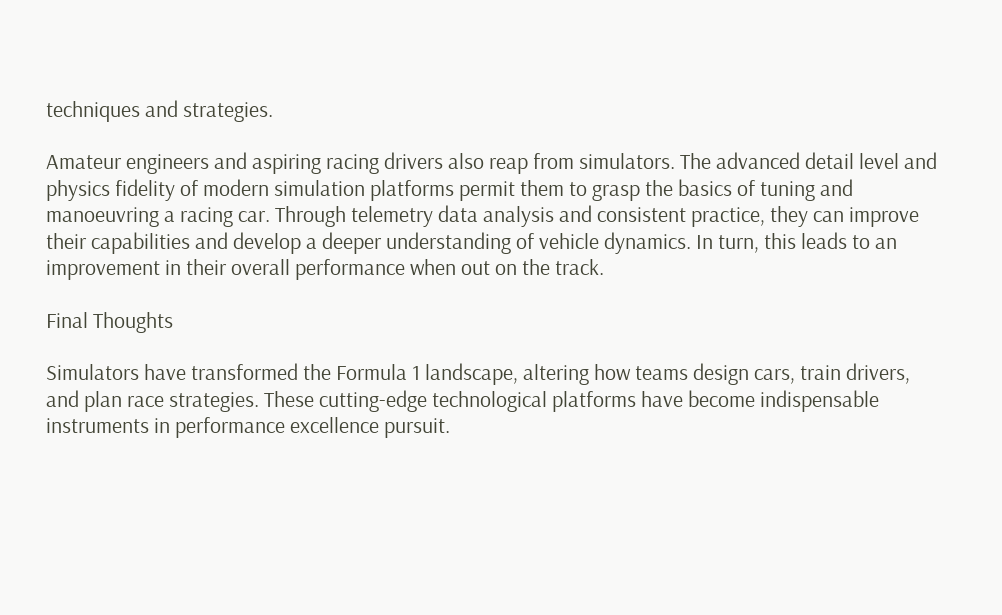techniques and strategies.

Amateur engineers and aspiring racing drivers also reap from simulators. The advanced detail level and physics fidelity of modern simulation platforms permit them to grasp the basics of tuning and manoeuvring a racing car. Through telemetry data analysis and consistent practice, they can improve their capabilities and develop a deeper understanding of vehicle dynamics. In turn, this leads to an improvement in their overall performance when out on the track.

Final Thoughts

Simulators have transformed the Formula 1 landscape, altering how teams design cars, train drivers, and plan race strategies. These cutting-edge technological platforms have become indispensable instruments in performance excellence pursuit.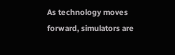As technology moves forward, simulators are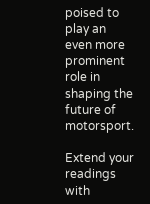poised to play an even more prominent role in shaping the future of motorsport.

Extend your readings with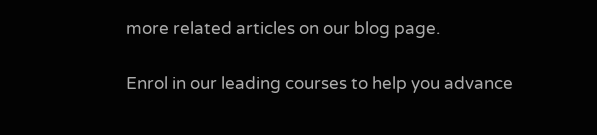more related articles on our blog page.

Enrol in our leading courses to help you advance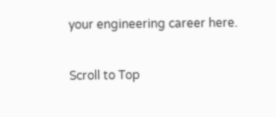your engineering career here.

Scroll to Top